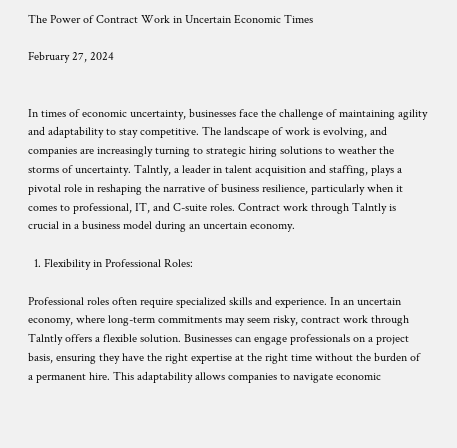The Power of Contract Work in Uncertain Economic Times

February 27, 2024


In times of economic uncertainty, businesses face the challenge of maintaining agility and adaptability to stay competitive. The landscape of work is evolving, and companies are increasingly turning to strategic hiring solutions to weather the storms of uncertainty. Talntly, a leader in talent acquisition and staffing, plays a pivotal role in reshaping the narrative of business resilience, particularly when it comes to professional, IT, and C-suite roles. Contract work through Talntly is crucial in a business model during an uncertain economy.

  1. Flexibility in Professional Roles:

Professional roles often require specialized skills and experience. In an uncertain economy, where long-term commitments may seem risky, contract work through Talntly offers a flexible solution. Businesses can engage professionals on a project basis, ensuring they have the right expertise at the right time without the burden of a permanent hire. This adaptability allows companies to navigate economic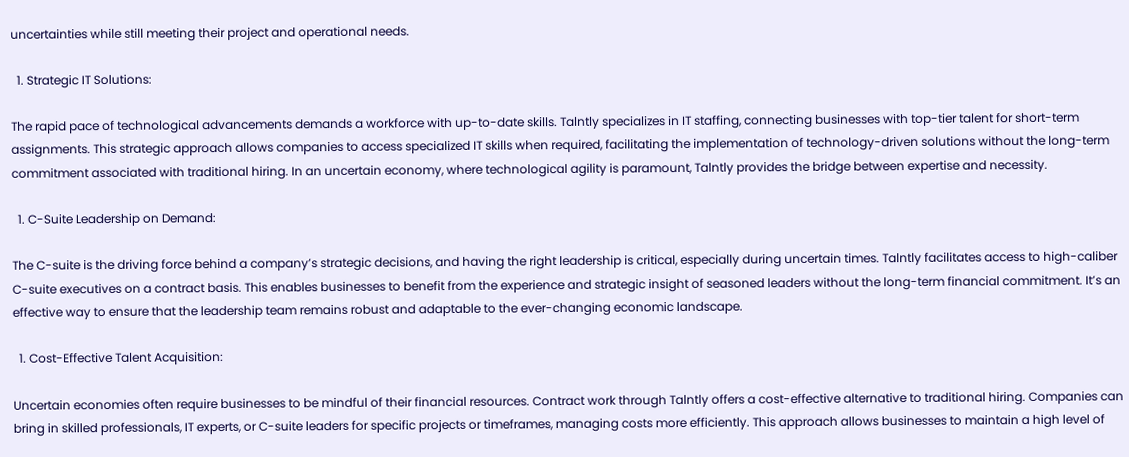uncertainties while still meeting their project and operational needs.

  1. Strategic IT Solutions:

The rapid pace of technological advancements demands a workforce with up-to-date skills. Talntly specializes in IT staffing, connecting businesses with top-tier talent for short-term assignments. This strategic approach allows companies to access specialized IT skills when required, facilitating the implementation of technology-driven solutions without the long-term commitment associated with traditional hiring. In an uncertain economy, where technological agility is paramount, Talntly provides the bridge between expertise and necessity.

  1. C-Suite Leadership on Demand:

The C-suite is the driving force behind a company’s strategic decisions, and having the right leadership is critical, especially during uncertain times. Talntly facilitates access to high-caliber C-suite executives on a contract basis. This enables businesses to benefit from the experience and strategic insight of seasoned leaders without the long-term financial commitment. It’s an effective way to ensure that the leadership team remains robust and adaptable to the ever-changing economic landscape.

  1. Cost-Effective Talent Acquisition:

Uncertain economies often require businesses to be mindful of their financial resources. Contract work through Talntly offers a cost-effective alternative to traditional hiring. Companies can bring in skilled professionals, IT experts, or C-suite leaders for specific projects or timeframes, managing costs more efficiently. This approach allows businesses to maintain a high level of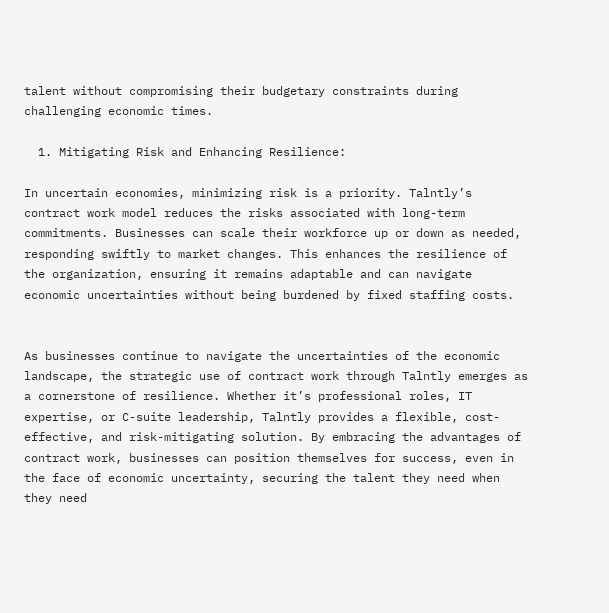talent without compromising their budgetary constraints during challenging economic times.

  1. Mitigating Risk and Enhancing Resilience:

In uncertain economies, minimizing risk is a priority. Talntly’s contract work model reduces the risks associated with long-term commitments. Businesses can scale their workforce up or down as needed, responding swiftly to market changes. This enhances the resilience of the organization, ensuring it remains adaptable and can navigate economic uncertainties without being burdened by fixed staffing costs.


As businesses continue to navigate the uncertainties of the economic landscape, the strategic use of contract work through Talntly emerges as a cornerstone of resilience. Whether it’s professional roles, IT expertise, or C-suite leadership, Talntly provides a flexible, cost-effective, and risk-mitigating solution. By embracing the advantages of contract work, businesses can position themselves for success, even in the face of economic uncertainty, securing the talent they need when they need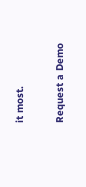it most.

Request a Demo